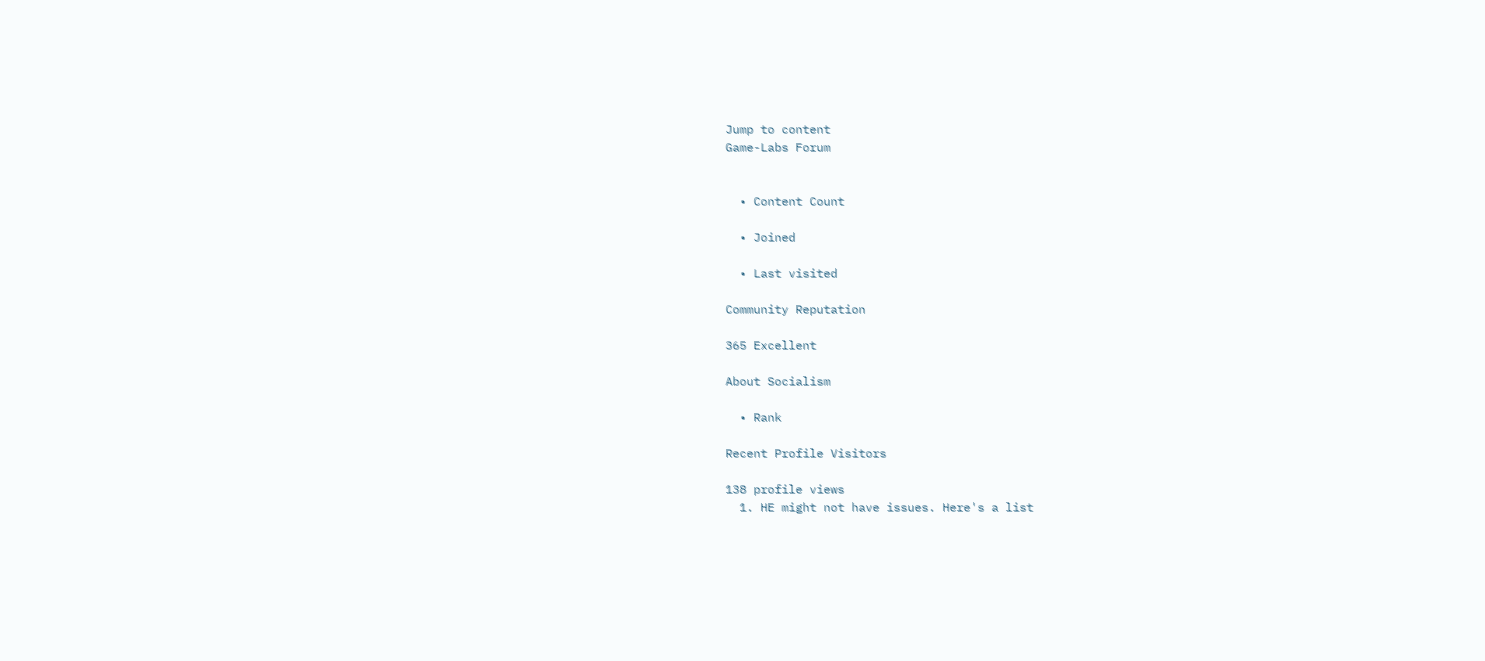Jump to content
Game-Labs Forum


  • Content Count

  • Joined

  • Last visited

Community Reputation

365 Excellent

About Socialism

  • Rank

Recent Profile Visitors

138 profile views
  1. HE might not have issues. Here's a list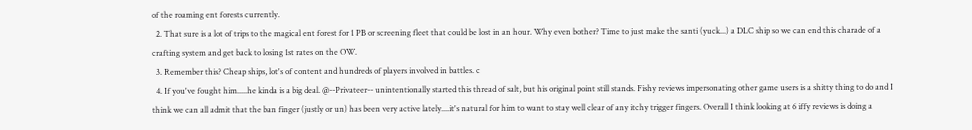of the roaming ent forests currently.
  2. That sure is a lot of trips to the magical ent forest for 1 PB or screening fleet that could be lost in an hour. Why even bother? Time to just make the santi (yuck...) a DLC ship so we can end this charade of a crafting system and get back to losing 1st rates on the OW.
  3. Remember this? Cheap ships, lot's of content and hundreds of players involved in battles. c
  4. If you've fought him.....he kinda is a big deal. @--Privateer-- unintentionally started this thread of salt, but his original point still stands. Fishy reviews impersonating other game users is a shitty thing to do and I think we can all admit that the ban finger (justly or un) has been very active lately....it's natural for him to want to stay well clear of any itchy trigger fingers. Overall I think looking at 6 iffy reviews is doing a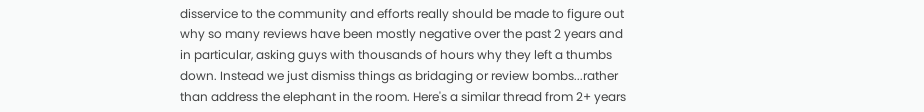disservice to the community and efforts really should be made to figure out why so many reviews have been mostly negative over the past 2 years and in particular, asking guys with thousands of hours why they left a thumbs down. Instead we just dismiss things as bridaging or review bombs...rather than address the elephant in the room. Here's a similar thread from 2+ years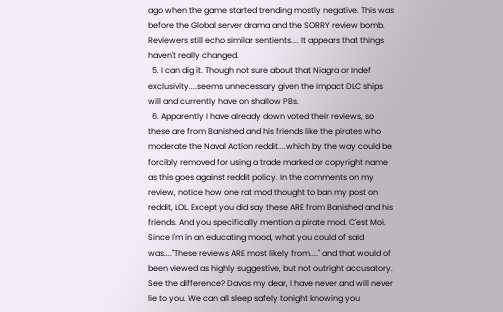ago when the game started trending mostly negative. This was before the Global server drama and the SORRY review bomb. Reviewers still echo similar sentients.... It appears that things haven't really changed.
  5. I can dig it. Though not sure about that Niagra or Indef exclusivity....seems unnecessary given the impact DLC ships will and currently have on shallow PBs.
  6. Apparently I have already down voted their reviews, so these are from Banished and his friends like the pirates who moderate the Naval Action reddit....which by the way could be forcibly removed for using a trade marked or copyright name as this goes against reddit policy. In the comments on my review, notice how one rat mod thought to ban my post on reddit, LOL. Except you did say these ARE from Banished and his friends. And you specifically mention a pirate mod. C'est Moi. Since I'm in an educating mood, what you could of said was...."These reviews ARE most likely from...." and that would of been viewed as highly suggestive, but not outright accusatory. See the difference? Davos my dear, I have never and will never lie to you. We can all sleep safely tonight knowing you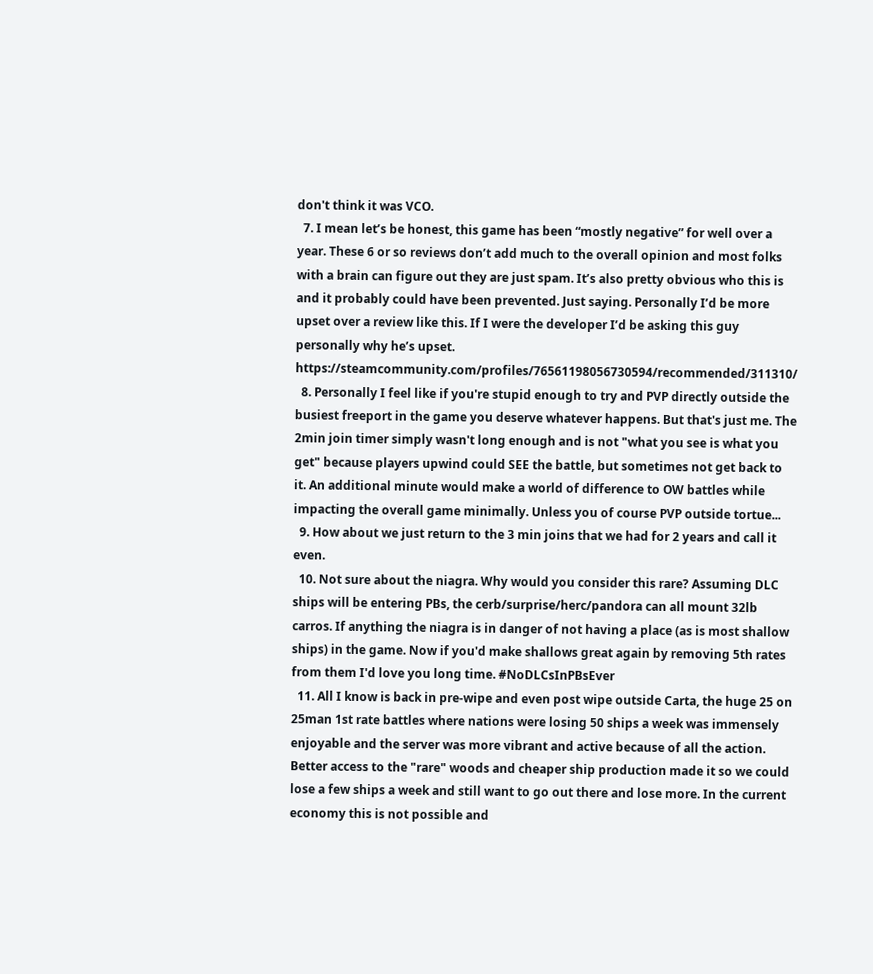don't think it was VCO.
  7. I mean let’s be honest, this game has been “mostly negative” for well over a year. These 6 or so reviews don’t add much to the overall opinion and most folks with a brain can figure out they are just spam. It’s also pretty obvious who this is and it probably could have been prevented. Just saying. Personally I’d be more upset over a review like this. If I were the developer I’d be asking this guy personally why he’s upset. https://steamcommunity.com/profiles/76561198056730594/recommended/311310/
  8. Personally I feel like if you're stupid enough to try and PVP directly outside the busiest freeport in the game you deserve whatever happens. But that's just me. The 2min join timer simply wasn't long enough and is not "what you see is what you get" because players upwind could SEE the battle, but sometimes not get back to it. An additional minute would make a world of difference to OW battles while impacting the overall game minimally. Unless you of course PVP outside tortue...
  9. How about we just return to the 3 min joins that we had for 2 years and call it even.
  10. Not sure about the niagra. Why would you consider this rare? Assuming DLC ships will be entering PBs, the cerb/surprise/herc/pandora can all mount 32lb carros. If anything the niagra is in danger of not having a place (as is most shallow ships) in the game. Now if you'd make shallows great again by removing 5th rates from them I'd love you long time. #NoDLCsInPBsEver
  11. All I know is back in pre-wipe and even post wipe outside Carta, the huge 25 on 25man 1st rate battles where nations were losing 50 ships a week was immensely enjoyable and the server was more vibrant and active because of all the action. Better access to the "rare" woods and cheaper ship production made it so we could lose a few ships a week and still want to go out there and lose more. In the current economy this is not possible and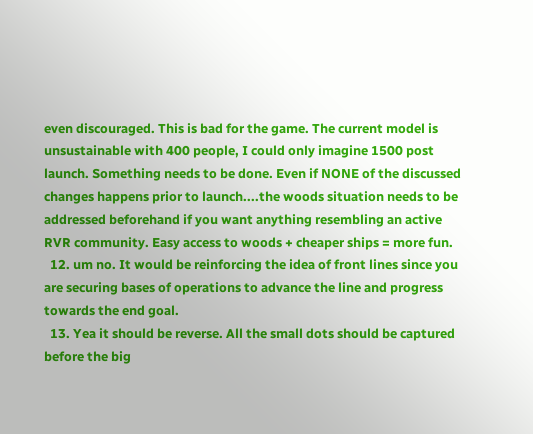even discouraged. This is bad for the game. The current model is unsustainable with 400 people, I could only imagine 1500 post launch. Something needs to be done. Even if NONE of the discussed changes happens prior to launch....the woods situation needs to be addressed beforehand if you want anything resembling an active RVR community. Easy access to woods + cheaper ships = more fun.
  12. um no. It would be reinforcing the idea of front lines since you are securing bases of operations to advance the line and progress towards the end goal.
  13. Yea it should be reverse. All the small dots should be captured before the big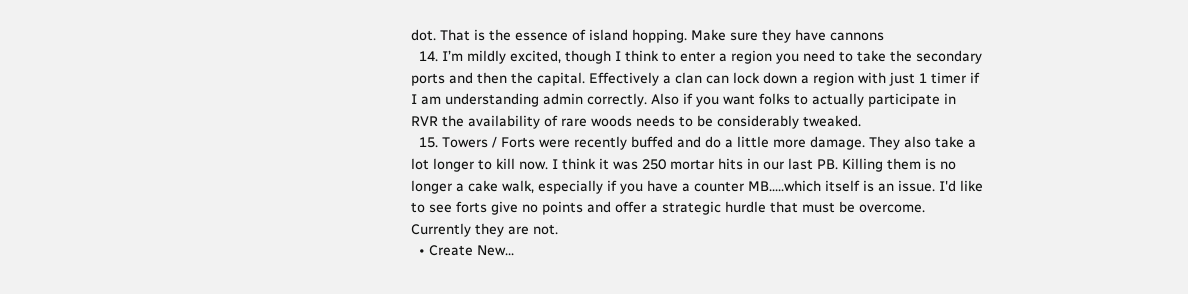dot. That is the essence of island hopping. Make sure they have cannons
  14. I’m mildly excited, though I think to enter a region you need to take the secondary ports and then the capital. Effectively a clan can lock down a region with just 1 timer if I am understanding admin correctly. Also if you want folks to actually participate in RVR the availability of rare woods needs to be considerably tweaked.
  15. Towers / Forts were recently buffed and do a little more damage. They also take a lot longer to kill now. I think it was 250 mortar hits in our last PB. Killing them is no longer a cake walk, especially if you have a counter MB.....which itself is an issue. I'd like to see forts give no points and offer a strategic hurdle that must be overcome. Currently they are not.
  • Create New...